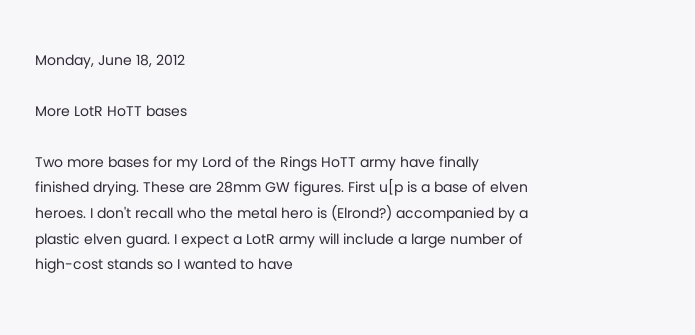Monday, June 18, 2012

More LotR HoTT bases

Two more bases for my Lord of the Rings HoTT army have finally finished drying. These are 28mm GW figures. First u[p is a base of elven heroes. I don't recall who the metal hero is (Elrond?) accompanied by a plastic elven guard. I expect a LotR army will include a large number of high-cost stands so I wanted to have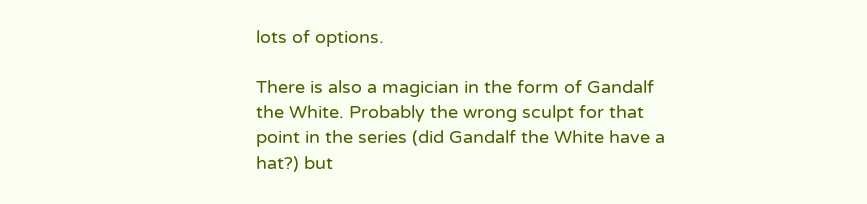lots of options.

There is also a magician in the form of Gandalf the White. Probably the wrong sculpt for that point in the series (did Gandalf the White have a hat?) but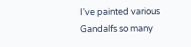I've painted various Gandalfs so many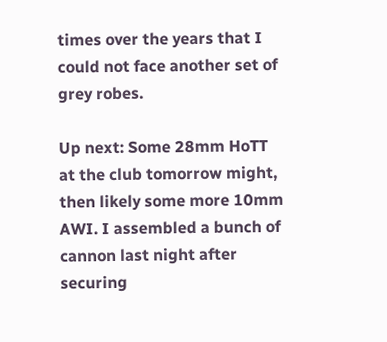times over the years that I could not face another set of grey robes.

Up next: Some 28mm HoTT at the club tomorrow might, then likely some more 10mm AWI. I assembled a bunch of cannon last night after securing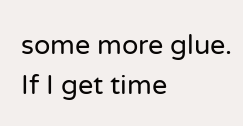some more glue. If I get time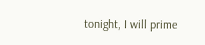tonight, I will prime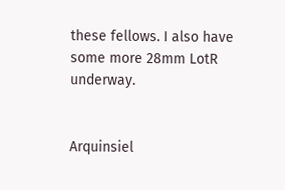these fellows. I also have some more 28mm LotR underway.


Arquinsiel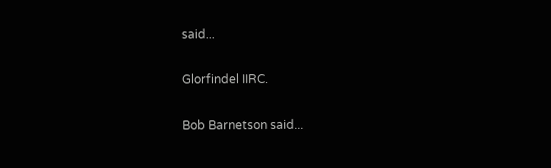said...

Glorfindel IIRC.

Bob Barnetson said...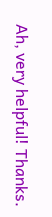Ah, very helpful! Thanks.